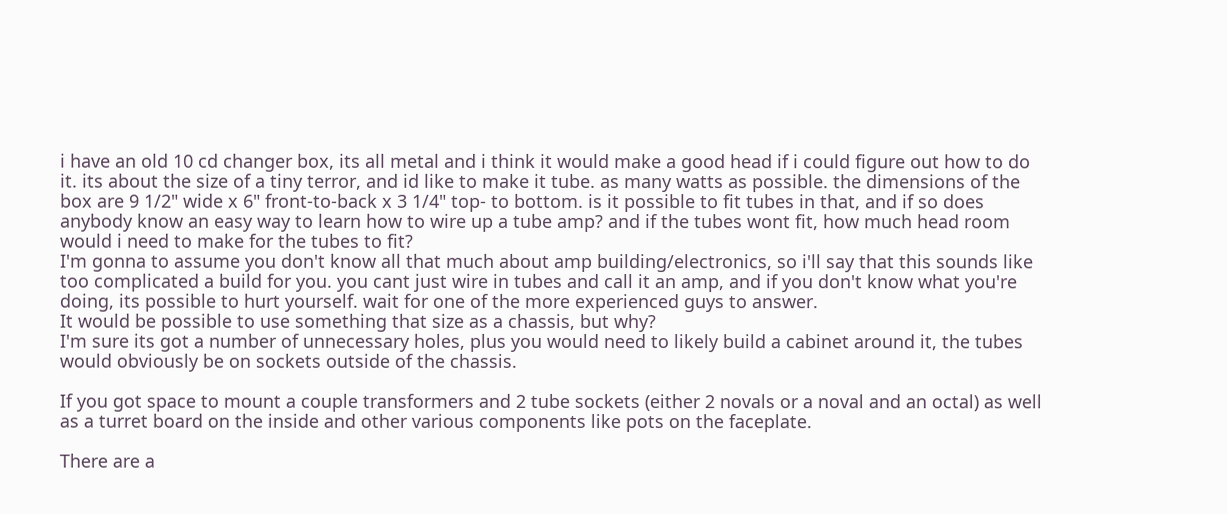i have an old 10 cd changer box, its all metal and i think it would make a good head if i could figure out how to do it. its about the size of a tiny terror, and id like to make it tube. as many watts as possible. the dimensions of the box are 9 1/2" wide x 6" front-to-back x 3 1/4" top- to bottom. is it possible to fit tubes in that, and if so does anybody know an easy way to learn how to wire up a tube amp? and if the tubes wont fit, how much head room would i need to make for the tubes to fit?
I'm gonna to assume you don't know all that much about amp building/electronics, so i'll say that this sounds like too complicated a build for you. you cant just wire in tubes and call it an amp, and if you don't know what you're doing, its possible to hurt yourself. wait for one of the more experienced guys to answer.
It would be possible to use something that size as a chassis, but why?
I'm sure its got a number of unnecessary holes, plus you would need to likely build a cabinet around it, the tubes would obviously be on sockets outside of the chassis.

If you got space to mount a couple transformers and 2 tube sockets (either 2 novals or a noval and an octal) as well as a turret board on the inside and other various components like pots on the faceplate.

There are a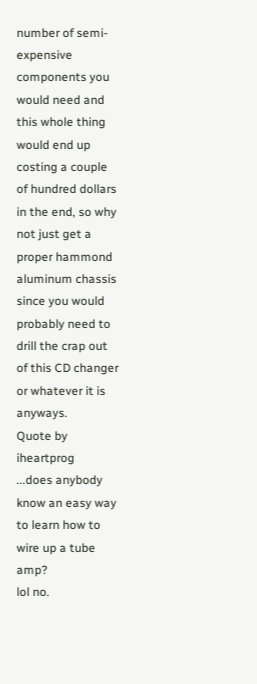number of semi-expensive components you would need and this whole thing would end up costing a couple of hundred dollars in the end, so why not just get a proper hammond aluminum chassis since you would probably need to drill the crap out of this CD changer or whatever it is anyways.
Quote by iheartprog
...does anybody know an easy way to learn how to wire up a tube amp?
lol no.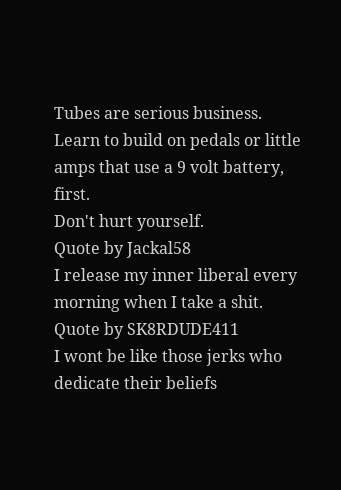Tubes are serious business.
Learn to build on pedals or little amps that use a 9 volt battery, first.
Don't hurt yourself.
Quote by Jackal58
I release my inner liberal every morning when I take a shit.
Quote by SK8RDUDE411
I wont be like those jerks who dedicate their beliefs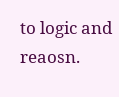to logic and reaosn.